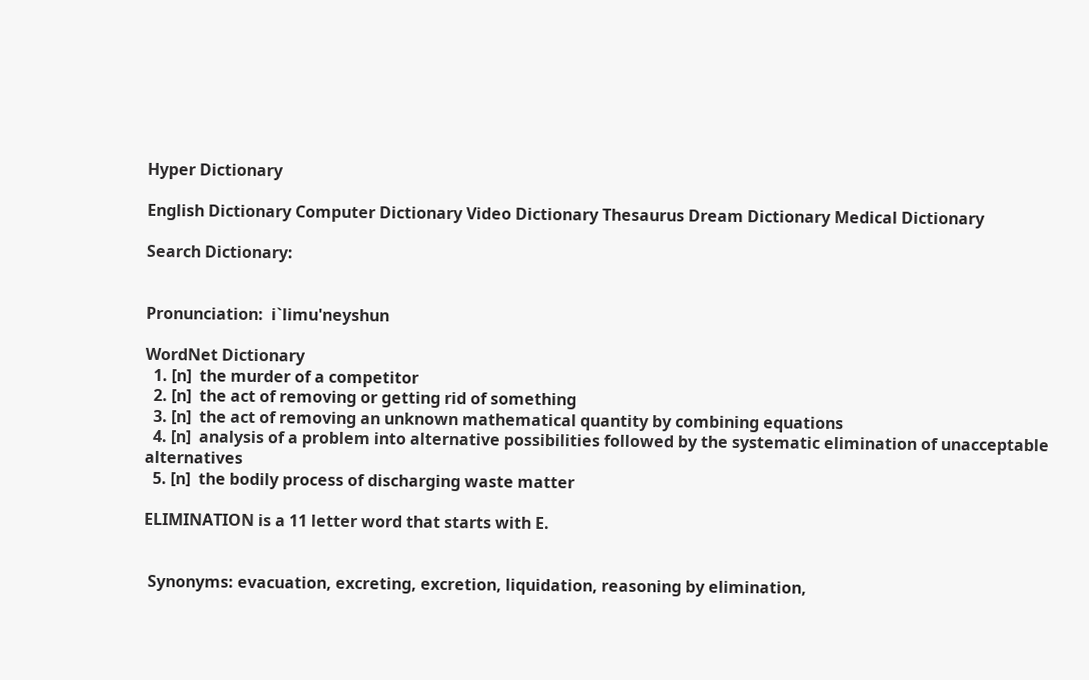Hyper Dictionary

English Dictionary Computer Dictionary Video Dictionary Thesaurus Dream Dictionary Medical Dictionary

Search Dictionary:


Pronunciation:  i`limu'neyshun

WordNet Dictionary
  1. [n]  the murder of a competitor
  2. [n]  the act of removing or getting rid of something
  3. [n]  the act of removing an unknown mathematical quantity by combining equations
  4. [n]  analysis of a problem into alternative possibilities followed by the systematic elimination of unacceptable alternatives
  5. [n]  the bodily process of discharging waste matter

ELIMINATION is a 11 letter word that starts with E.


 Synonyms: evacuation, excreting, excretion, liquidation, reasoning by elimination,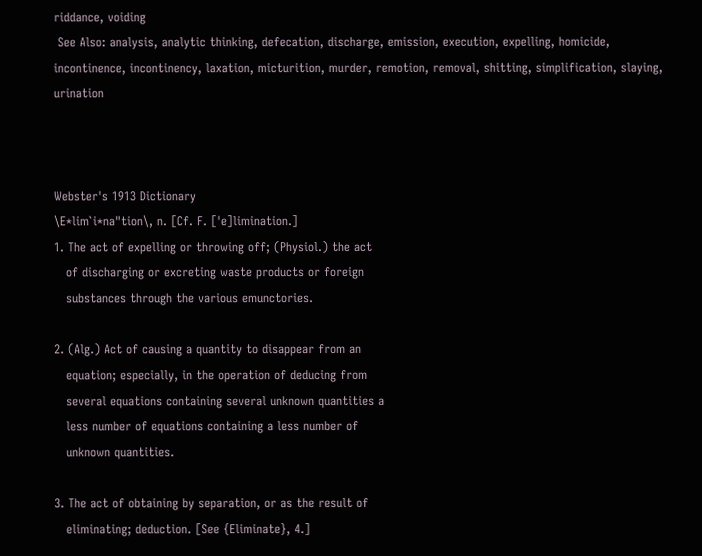riddance, voiding
 See Also: analysis, analytic thinking, defecation, discharge, emission, execution, expelling, homicide, incontinence, incontinency, laxation, micturition, murder, remotion, removal, shitting, simplification, slaying, urination



Webster's 1913 Dictionary
\E*lim`i*na"tion\, n. [Cf. F. ['e]limination.]
1. The act of expelling or throwing off; (Physiol.) the act
   of discharging or excreting waste products or foreign
   substances through the various emunctories.

2. (Alg.) Act of causing a quantity to disappear from an
   equation; especially, in the operation of deducing from
   several equations containing several unknown quantities a
   less number of equations containing a less number of
   unknown quantities.

3. The act of obtaining by separation, or as the result of
   eliminating; deduction. [See {Eliminate}, 4.]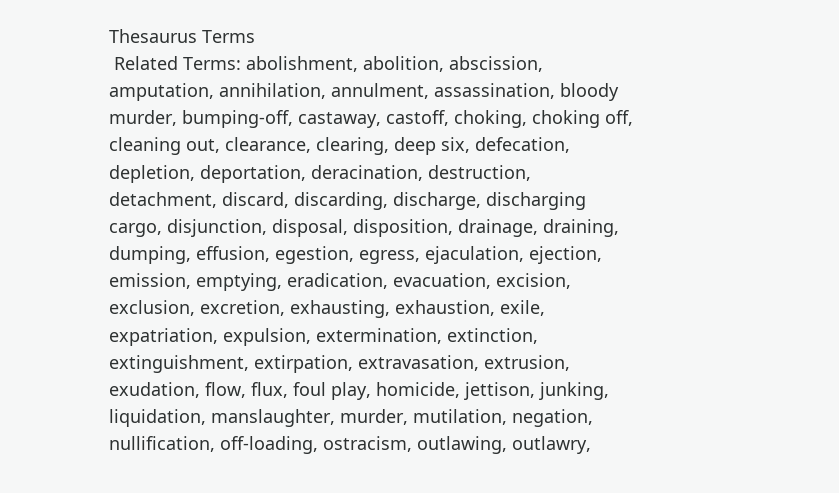Thesaurus Terms
 Related Terms: abolishment, abolition, abscission, amputation, annihilation, annulment, assassination, bloody murder, bumping-off, castaway, castoff, choking, choking off, cleaning out, clearance, clearing, deep six, defecation, depletion, deportation, deracination, destruction, detachment, discard, discarding, discharge, discharging cargo, disjunction, disposal, disposition, drainage, draining, dumping, effusion, egestion, egress, ejaculation, ejection, emission, emptying, eradication, evacuation, excision, exclusion, excretion, exhausting, exhaustion, exile, expatriation, expulsion, extermination, extinction, extinguishment, extirpation, extravasation, extrusion, exudation, flow, flux, foul play, homicide, jettison, junking, liquidation, manslaughter, murder, mutilation, negation, nullification, off-loading, ostracism, outlawing, outlawry,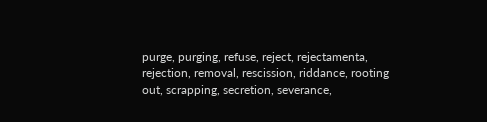purge, purging, refuse, reject, rejectamenta, rejection, removal, rescission, riddance, rooting out, scrapping, secretion, severance,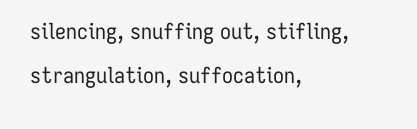silencing, snuffing out, stifling, strangulation, suffocation,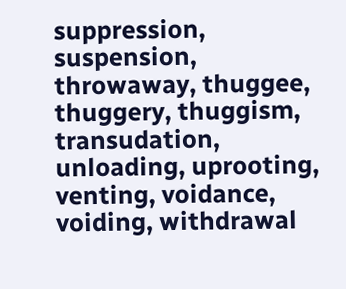suppression, suspension, throwaway, thuggee, thuggery, thuggism, transudation, unloading, uprooting, venting, voidance, voiding, withdrawal